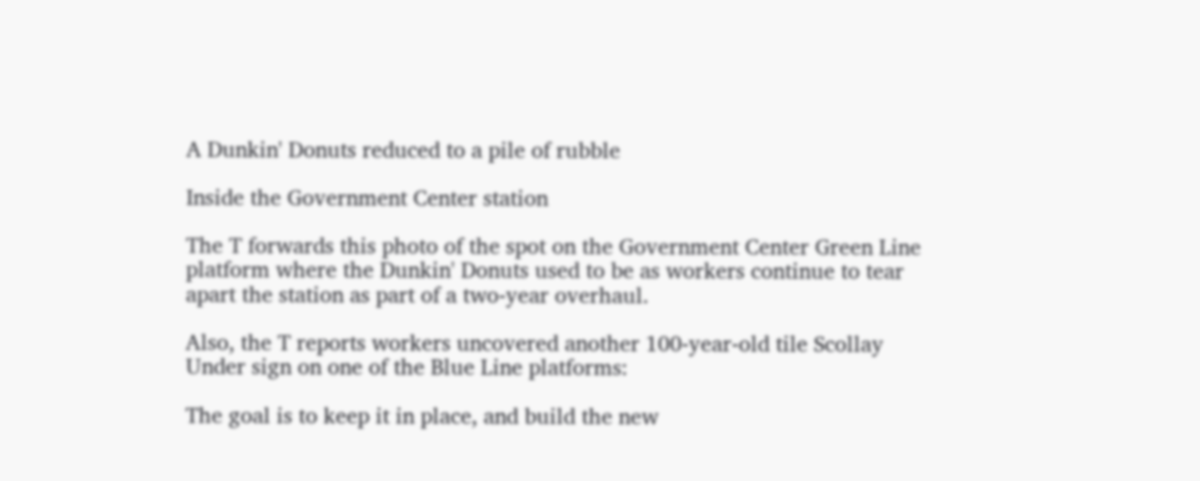A Dunkin' Donuts reduced to a pile of rubble

Inside the Government Center station

The T forwards this photo of the spot on the Government Center Green Line platform where the Dunkin' Donuts used to be as workers continue to tear apart the station as part of a two-year overhaul.

Also, the T reports workers uncovered another 100-year-old tile Scollay Under sign on one of the Blue Line platforms:

The goal is to keep it in place, and build the new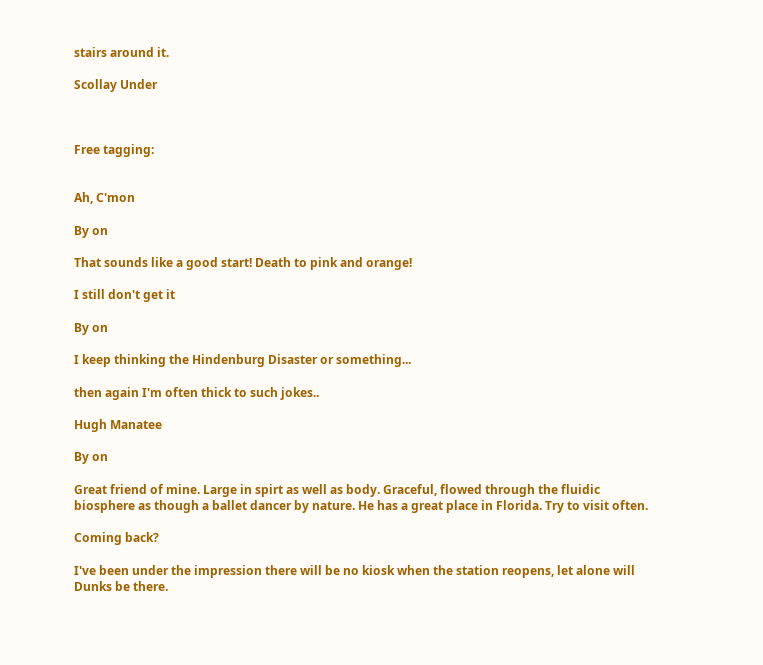stairs around it.

Scollay Under



Free tagging:


Ah, C'mon

By on

That sounds like a good start! Death to pink and orange!

I still don't get it

By on

I keep thinking the Hindenburg Disaster or something...

then again I'm often thick to such jokes..

Hugh Manatee

By on

Great friend of mine. Large in spirt as well as body. Graceful, flowed through the fluidic biosphere as though a ballet dancer by nature. He has a great place in Florida. Try to visit often.

Coming back?

I've been under the impression there will be no kiosk when the station reopens, let alone will Dunks be there.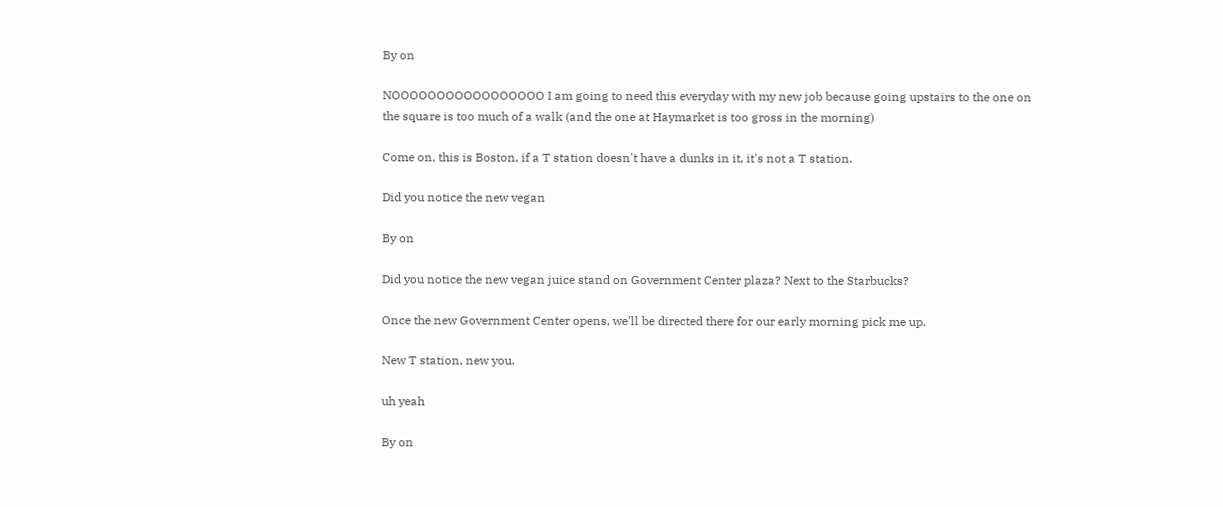By on

NOOOOOOOOOOOOOOOOO I am going to need this everyday with my new job because going upstairs to the one on the square is too much of a walk (and the one at Haymarket is too gross in the morning)

Come on, this is Boston, if a T station doesn't have a dunks in it, it's not a T station.

Did you notice the new vegan

By on

Did you notice the new vegan juice stand on Government Center plaza? Next to the Starbucks?

Once the new Government Center opens, we'll be directed there for our early morning pick me up.

New T station, new you.

uh yeah

By on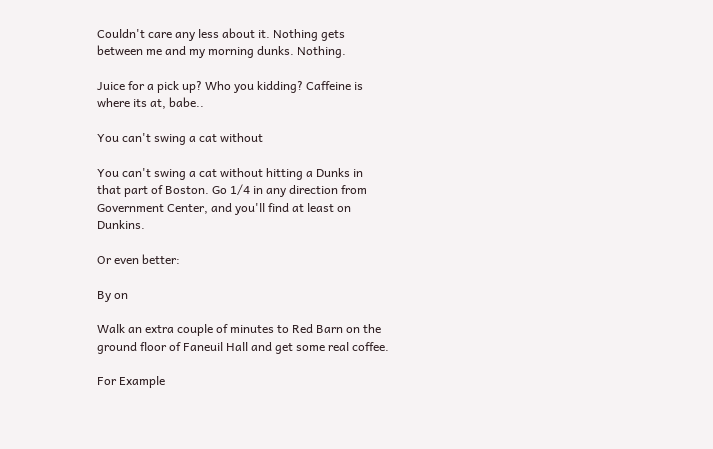Couldn't care any less about it. Nothing gets between me and my morning dunks. Nothing.

Juice for a pick up? Who you kidding? Caffeine is where its at, babe..

You can't swing a cat without

You can't swing a cat without hitting a Dunks in that part of Boston. Go 1/4 in any direction from Government Center, and you'll find at least on Dunkins.

Or even better:

By on

Walk an extra couple of minutes to Red Barn on the ground floor of Faneuil Hall and get some real coffee.

For Example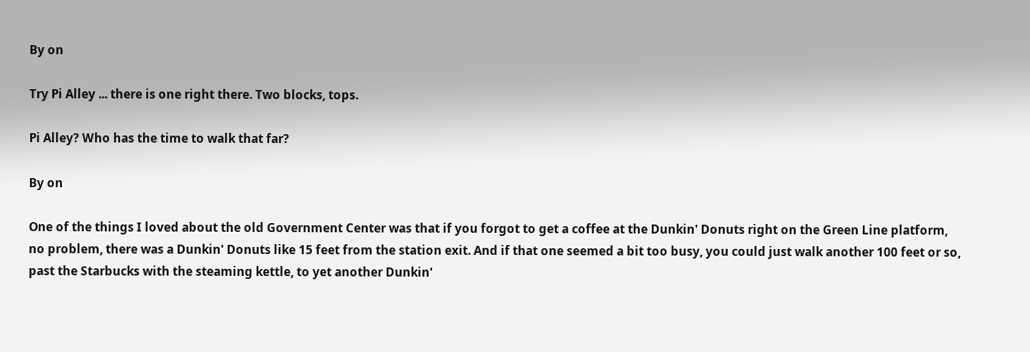By on

Try Pi Alley ... there is one right there. Two blocks, tops.

Pi Alley? Who has the time to walk that far?

By on

One of the things I loved about the old Government Center was that if you forgot to get a coffee at the Dunkin' Donuts right on the Green Line platform, no problem, there was a Dunkin' Donuts like 15 feet from the station exit. And if that one seemed a bit too busy, you could just walk another 100 feet or so, past the Starbucks with the steaming kettle, to yet another Dunkin'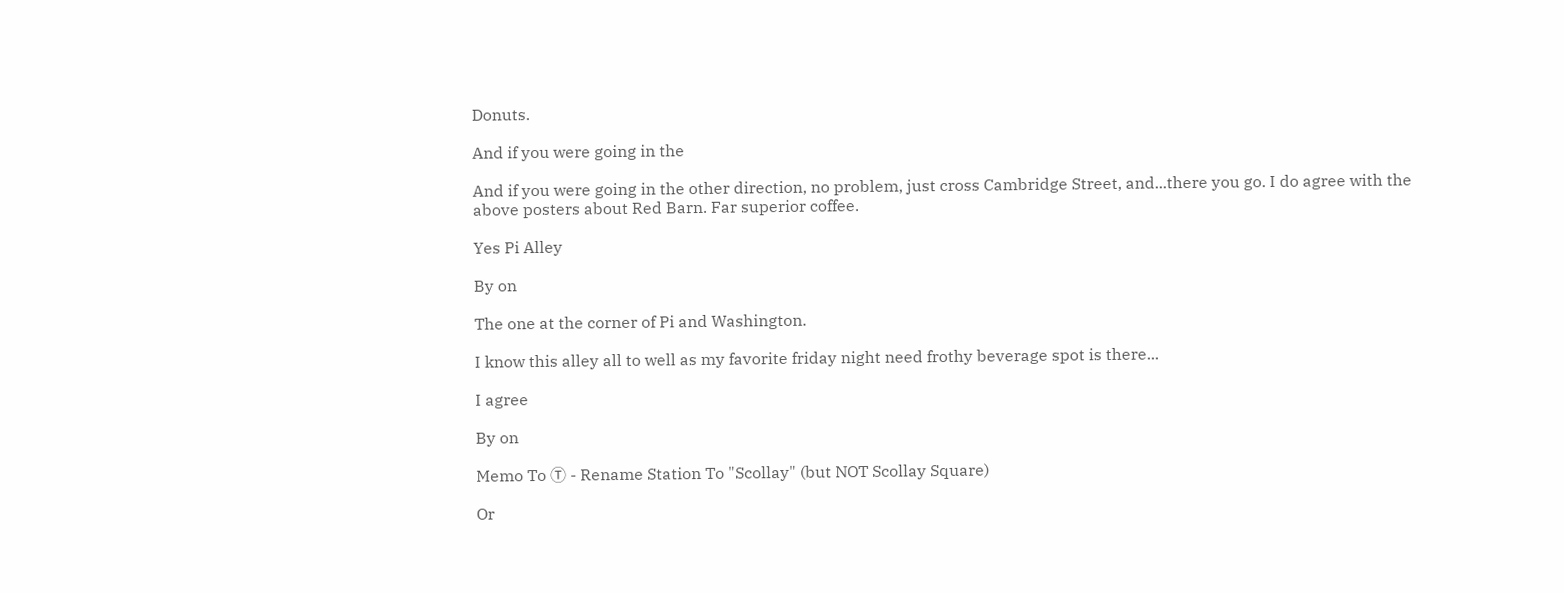Donuts.

And if you were going in the

And if you were going in the other direction, no problem, just cross Cambridge Street, and...there you go. I do agree with the above posters about Red Barn. Far superior coffee.

Yes Pi Alley

By on

The one at the corner of Pi and Washington.

I know this alley all to well as my favorite friday night need frothy beverage spot is there...

I agree

By on

Memo To Ⓣ - Rename Station To "Scollay" (but NOT Scollay Square)

Or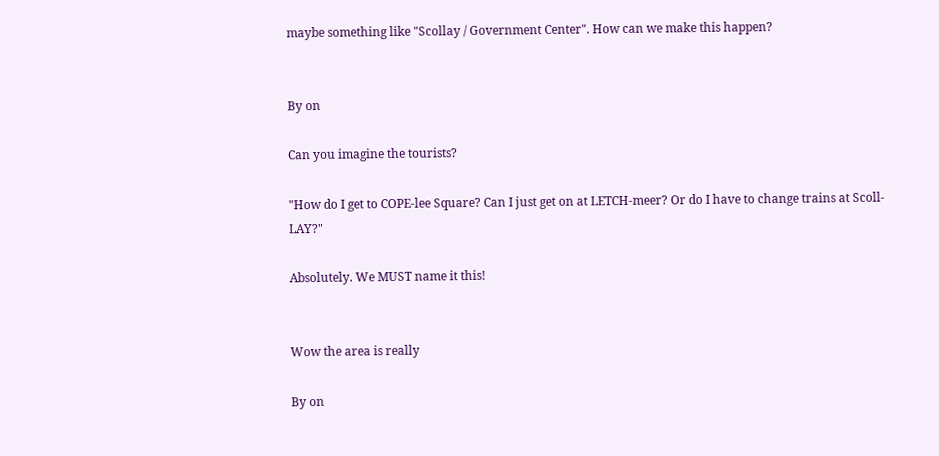maybe something like "Scollay / Government Center". How can we make this happen?


By on

Can you imagine the tourists?

"How do I get to COPE-lee Square? Can I just get on at LETCH-meer? Or do I have to change trains at Scoll-LAY?"

Absolutely. We MUST name it this!


Wow the area is really

By on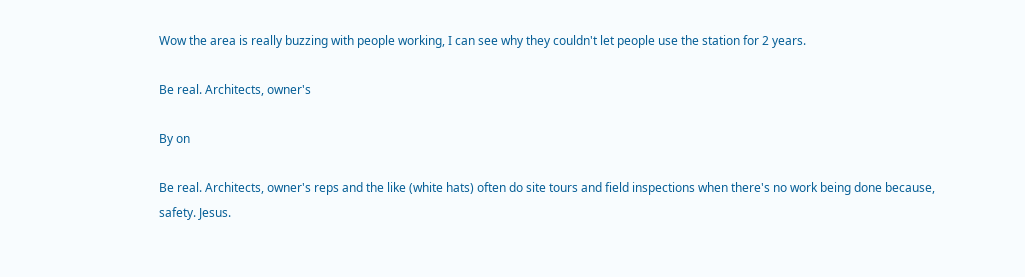Wow the area is really buzzing with people working, I can see why they couldn't let people use the station for 2 years.

Be real. Architects, owner's

By on

Be real. Architects, owner's reps and the like (white hats) often do site tours and field inspections when there's no work being done because, safety. Jesus.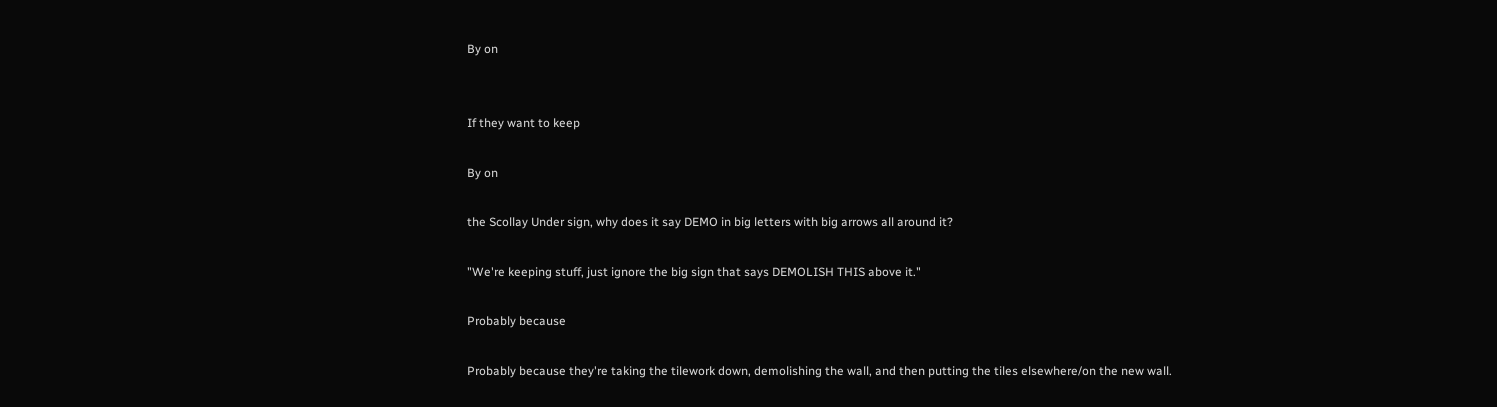By on


If they want to keep

By on

the Scollay Under sign, why does it say DEMO in big letters with big arrows all around it?

"We're keeping stuff, just ignore the big sign that says DEMOLISH THIS above it."

Probably because

Probably because they're taking the tilework down, demolishing the wall, and then putting the tiles elsewhere/on the new wall.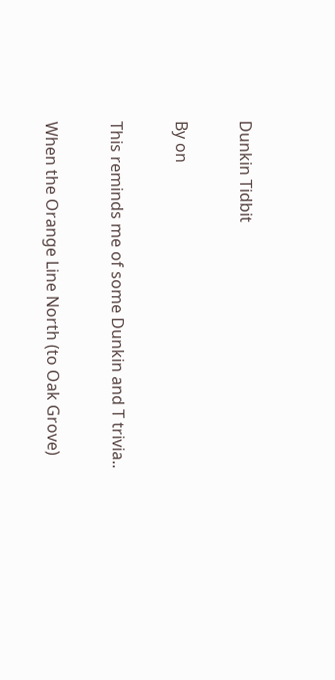Dunkin Tidbit

By on

This reminds me of some Dunkin and T trivia..

When the Orange Line North (to Oak Grove)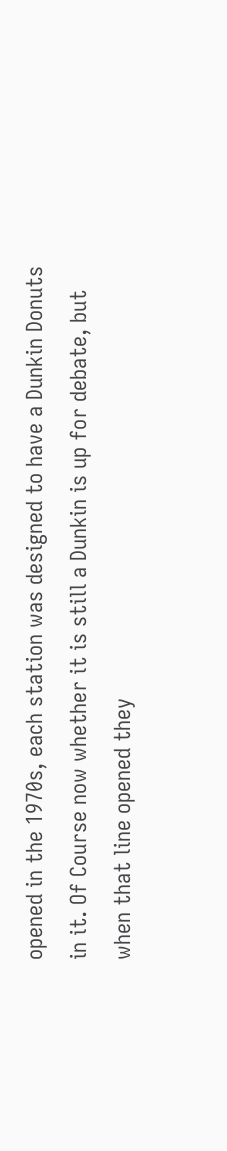opened in the 1970s, each station was designed to have a Dunkin Donuts in it. Of Course now whether it is still a Dunkin is up for debate, but when that line opened they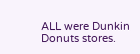ALL were Dunkin Donuts stores.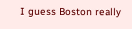I guess Boston really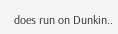does run on Dunkin..